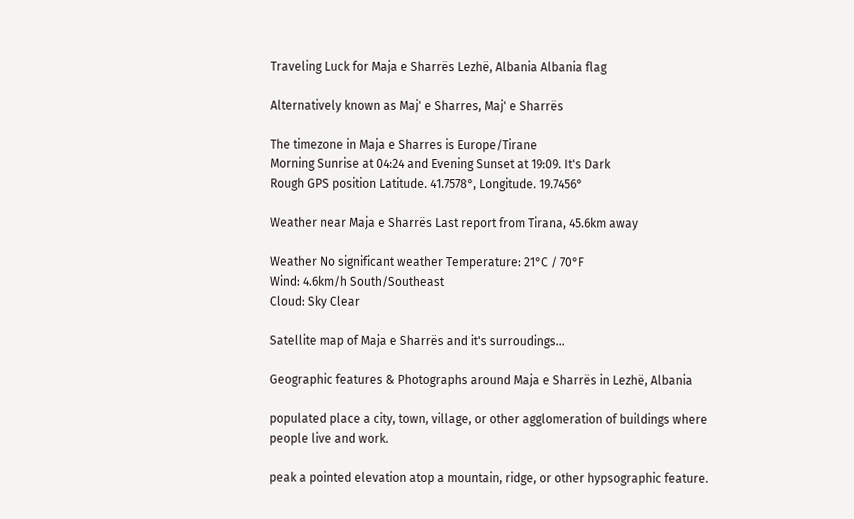Traveling Luck for Maja e Sharrës Lezhë, Albania Albania flag

Alternatively known as Maj' e Sharres, Maj' e Sharrës

The timezone in Maja e Sharres is Europe/Tirane
Morning Sunrise at 04:24 and Evening Sunset at 19:09. It's Dark
Rough GPS position Latitude. 41.7578°, Longitude. 19.7456°

Weather near Maja e Sharrës Last report from Tirana, 45.6km away

Weather No significant weather Temperature: 21°C / 70°F
Wind: 4.6km/h South/Southeast
Cloud: Sky Clear

Satellite map of Maja e Sharrës and it's surroudings...

Geographic features & Photographs around Maja e Sharrës in Lezhë, Albania

populated place a city, town, village, or other agglomeration of buildings where people live and work.

peak a pointed elevation atop a mountain, ridge, or other hypsographic feature.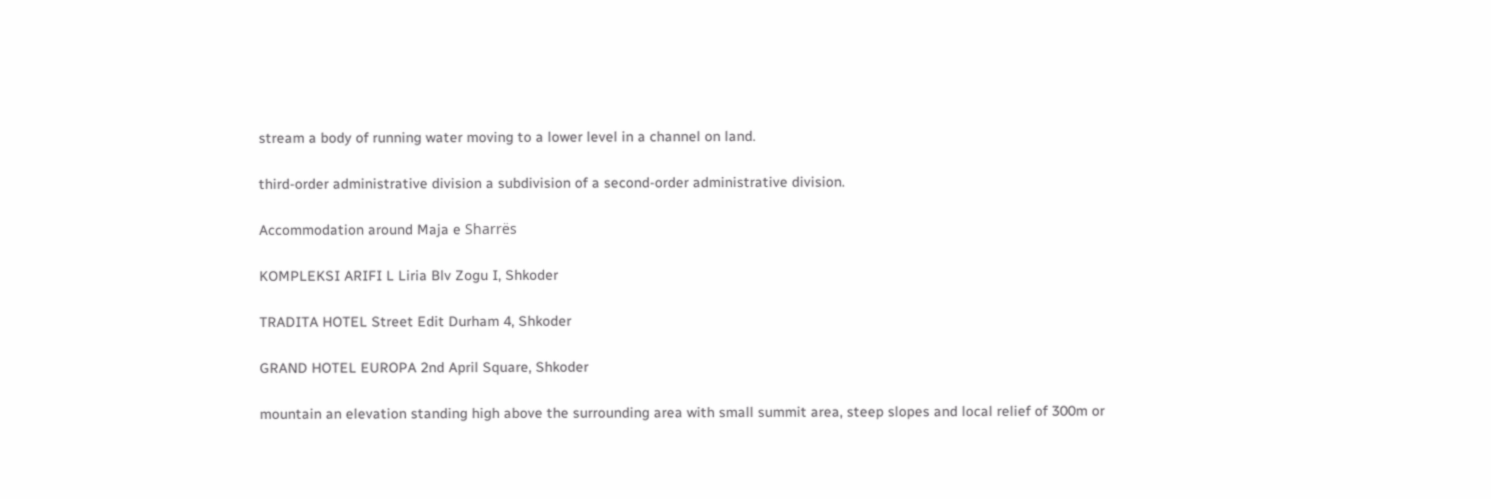stream a body of running water moving to a lower level in a channel on land.

third-order administrative division a subdivision of a second-order administrative division.

Accommodation around Maja e Sharrës

KOMPLEKSI ARIFI L Liria Blv Zogu I, Shkoder

TRADITA HOTEL Street Edit Durham 4, Shkoder

GRAND HOTEL EUROPA 2nd April Square, Shkoder

mountain an elevation standing high above the surrounding area with small summit area, steep slopes and local relief of 300m or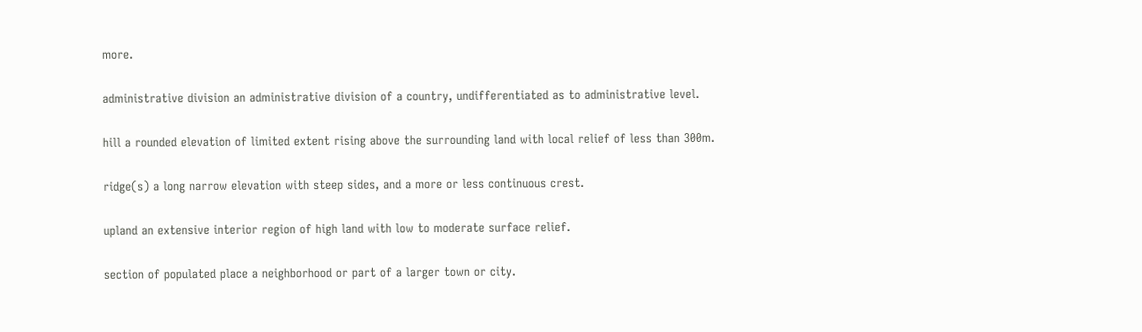more.

administrative division an administrative division of a country, undifferentiated as to administrative level.

hill a rounded elevation of limited extent rising above the surrounding land with local relief of less than 300m.

ridge(s) a long narrow elevation with steep sides, and a more or less continuous crest.

upland an extensive interior region of high land with low to moderate surface relief.

section of populated place a neighborhood or part of a larger town or city.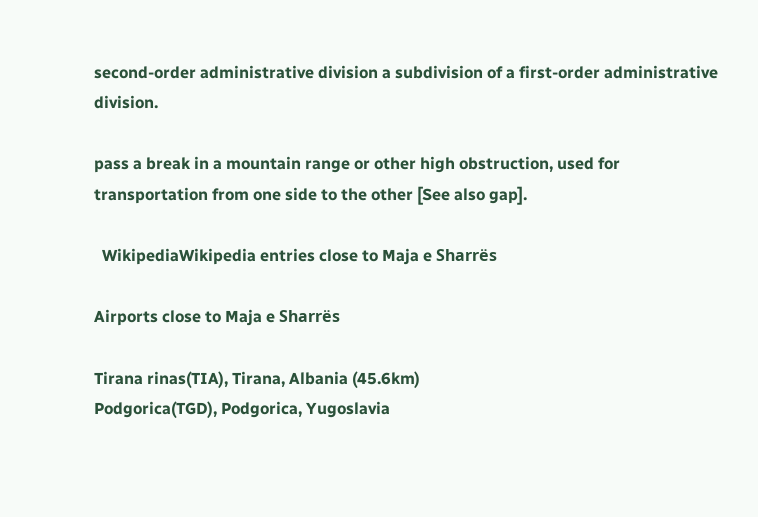second-order administrative division a subdivision of a first-order administrative division.

pass a break in a mountain range or other high obstruction, used for transportation from one side to the other [See also gap].

  WikipediaWikipedia entries close to Maja e Sharrës

Airports close to Maja e Sharrës

Tirana rinas(TIA), Tirana, Albania (45.6km)
Podgorica(TGD), Podgorica, Yugoslavia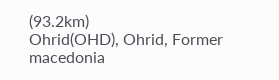(93.2km)
Ohrid(OHD), Ohrid, Former macedonia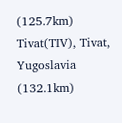(125.7km)
Tivat(TIV), Tivat, Yugoslavia (132.1km)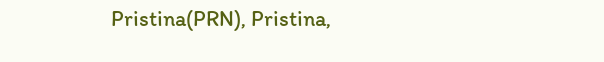Pristina(PRN), Pristina,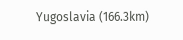Yugoslavia (166.3km)